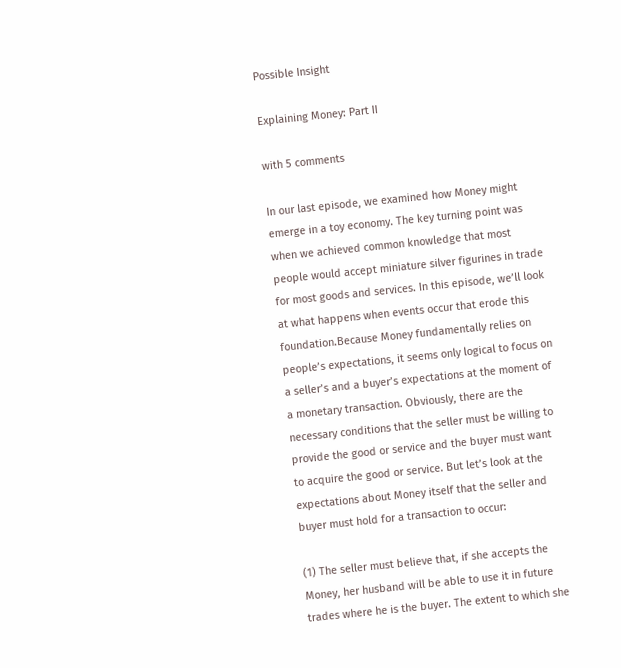Possible Insight

Explaining Money: Part II

with 5 comments

In our last episode, we examined how Money might emerge in a toy economy. The key turning point was when we achieved common knowledge that most people would accept miniature silver figurines in trade for most goods and services. In this episode, we’ll look at what happens when events occur that erode this foundation.Because Money fundamentally relies on people’s expectations, it seems only logical to focus on a seller’s and a buyer’s expectations at the moment of a monetary transaction. Obviously, there are the necessary conditions that the seller must be willing to provide the good or service and the buyer must want to acquire the good or service. But let’s look at the expectations about Money itself that the seller and buyer must hold for a transaction to occur:

(1) The seller must believe that, if she accepts the Money, her husband will be able to use it in future trades where he is the buyer. The extent to which she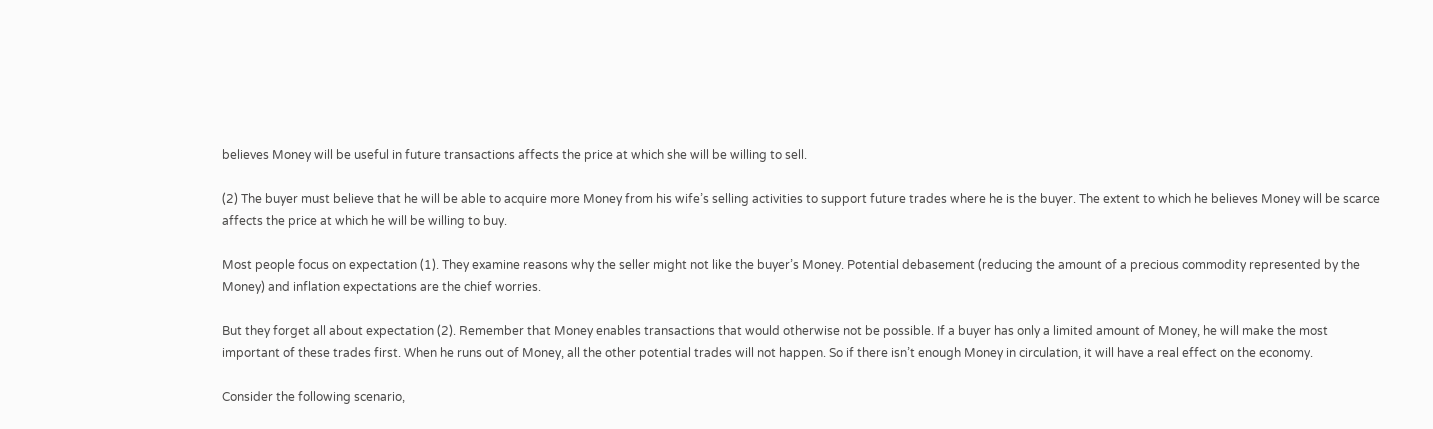believes Money will be useful in future transactions affects the price at which she will be willing to sell.

(2) The buyer must believe that he will be able to acquire more Money from his wife’s selling activities to support future trades where he is the buyer. The extent to which he believes Money will be scarce affects the price at which he will be willing to buy.

Most people focus on expectation (1). They examine reasons why the seller might not like the buyer’s Money. Potential debasement (reducing the amount of a precious commodity represented by the Money) and inflation expectations are the chief worries.

But they forget all about expectation (2). Remember that Money enables transactions that would otherwise not be possible. If a buyer has only a limited amount of Money, he will make the most important of these trades first. When he runs out of Money, all the other potential trades will not happen. So if there isn’t enough Money in circulation, it will have a real effect on the economy.

Consider the following scenario,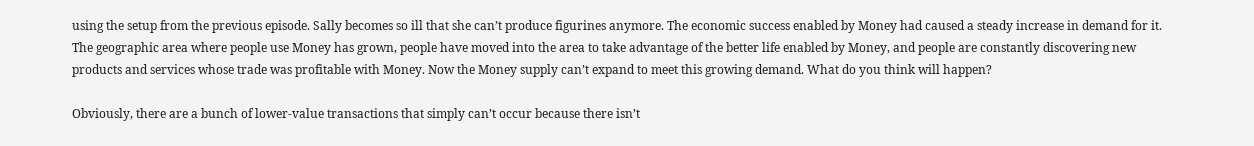using the setup from the previous episode. Sally becomes so ill that she can’t produce figurines anymore. The economic success enabled by Money had caused a steady increase in demand for it. The geographic area where people use Money has grown, people have moved into the area to take advantage of the better life enabled by Money, and people are constantly discovering new products and services whose trade was profitable with Money. Now the Money supply can’t expand to meet this growing demand. What do you think will happen?

Obviously, there are a bunch of lower-value transactions that simply can’t occur because there isn’t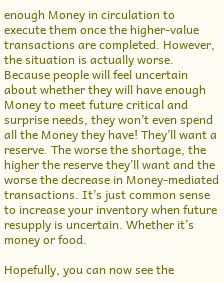enough Money in circulation to execute them once the higher-value transactions are completed. However, the situation is actually worse. Because people will feel uncertain about whether they will have enough Money to meet future critical and surprise needs, they won’t even spend all the Money they have! They’ll want a reserve. The worse the shortage, the higher the reserve they’ll want and the worse the decrease in Money-mediated transactions. It’s just common sense to increase your inventory when future resupply is uncertain. Whether it’s money or food.

Hopefully, you can now see the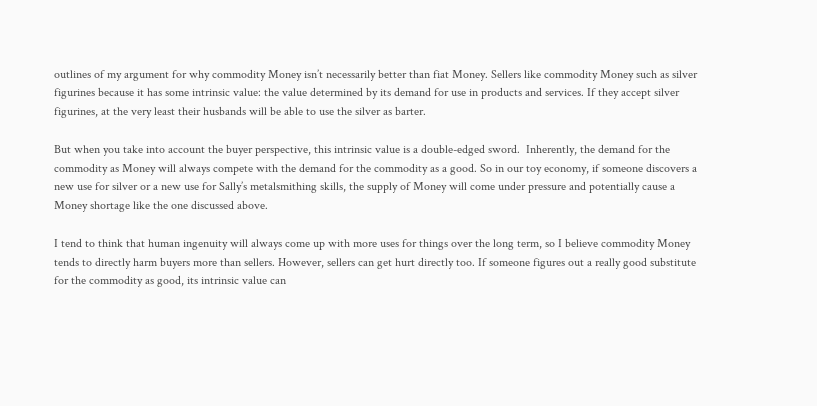outlines of my argument for why commodity Money isn’t necessarily better than fiat Money. Sellers like commodity Money such as silver figurines because it has some intrinsic value: the value determined by its demand for use in products and services. If they accept silver figurines, at the very least their husbands will be able to use the silver as barter.

But when you take into account the buyer perspective, this intrinsic value is a double-edged sword.  Inherently, the demand for the commodity as Money will always compete with the demand for the commodity as a good. So in our toy economy, if someone discovers a new use for silver or a new use for Sally’s metalsmithing skills, the supply of Money will come under pressure and potentially cause a Money shortage like the one discussed above.

I tend to think that human ingenuity will always come up with more uses for things over the long term, so I believe commodity Money tends to directly harm buyers more than sellers. However, sellers can get hurt directly too. If someone figures out a really good substitute for the commodity as good, its intrinsic value can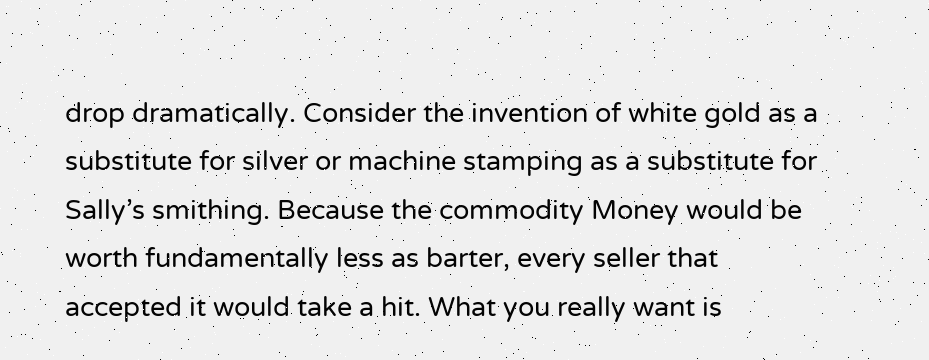drop dramatically. Consider the invention of white gold as a substitute for silver or machine stamping as a substitute for Sally’s smithing. Because the commodity Money would be worth fundamentally less as barter, every seller that accepted it would take a hit. What you really want is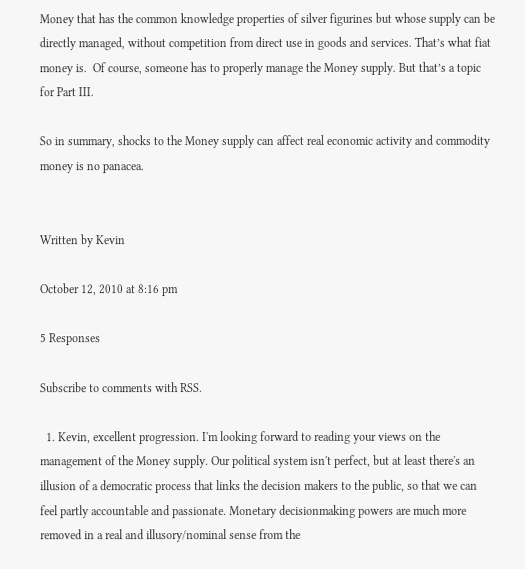Money that has the common knowledge properties of silver figurines but whose supply can be directly managed, without competition from direct use in goods and services. That’s what fiat money is.  Of course, someone has to properly manage the Money supply. But that’s a topic for Part III.

So in summary, shocks to the Money supply can affect real economic activity and commodity money is no panacea.


Written by Kevin

October 12, 2010 at 8:16 pm

5 Responses

Subscribe to comments with RSS.

  1. Kevin, excellent progression. I'm looking forward to reading your views on the management of the Money supply. Our political system isn't perfect, but at least there's an illusion of a democratic process that links the decision makers to the public, so that we can feel partly accountable and passionate. Monetary decisionmaking powers are much more removed in a real and illusory/nominal sense from the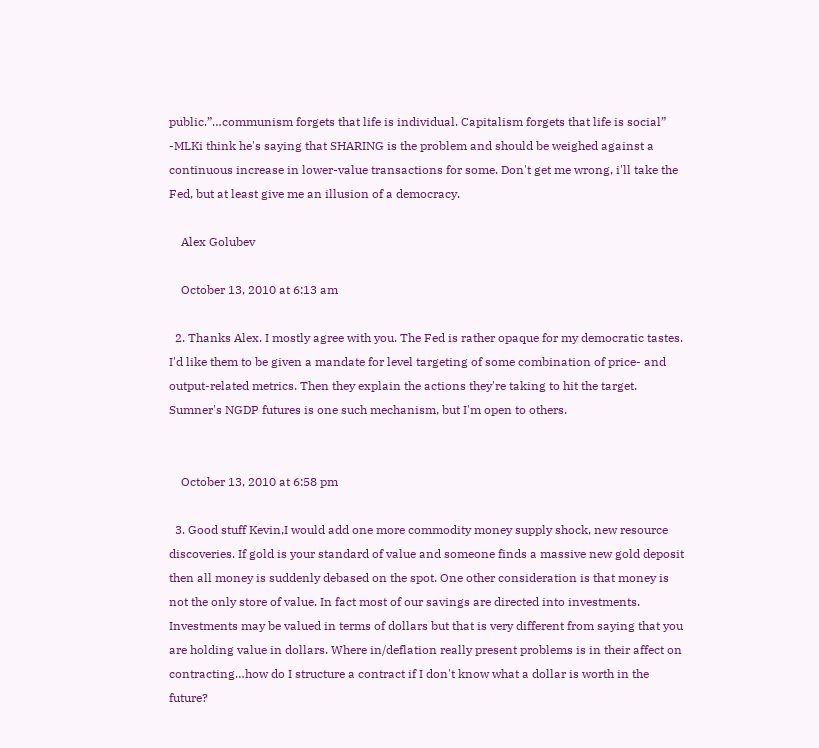public.”…communism forgets that life is individual. Capitalism forgets that life is social” -MLKi think he's saying that SHARING is the problem and should be weighed against a continuous increase in lower-value transactions for some. Don't get me wrong, i'll take the Fed, but at least give me an illusion of a democracy.

    Alex Golubev

    October 13, 2010 at 6:13 am

  2. Thanks Alex. I mostly agree with you. The Fed is rather opaque for my democratic tastes. I'd like them to be given a mandate for level targeting of some combination of price- and output-related metrics. Then they explain the actions they're taking to hit the target. Sumner's NGDP futures is one such mechanism, but I'm open to others.


    October 13, 2010 at 6:58 pm

  3. Good stuff Kevin,I would add one more commodity money supply shock, new resource discoveries. If gold is your standard of value and someone finds a massive new gold deposit then all money is suddenly debased on the spot. One other consideration is that money is not the only store of value. In fact most of our savings are directed into investments. Investments may be valued in terms of dollars but that is very different from saying that you are holding value in dollars. Where in/deflation really present problems is in their affect on contracting…how do I structure a contract if I don't know what a dollar is worth in the future?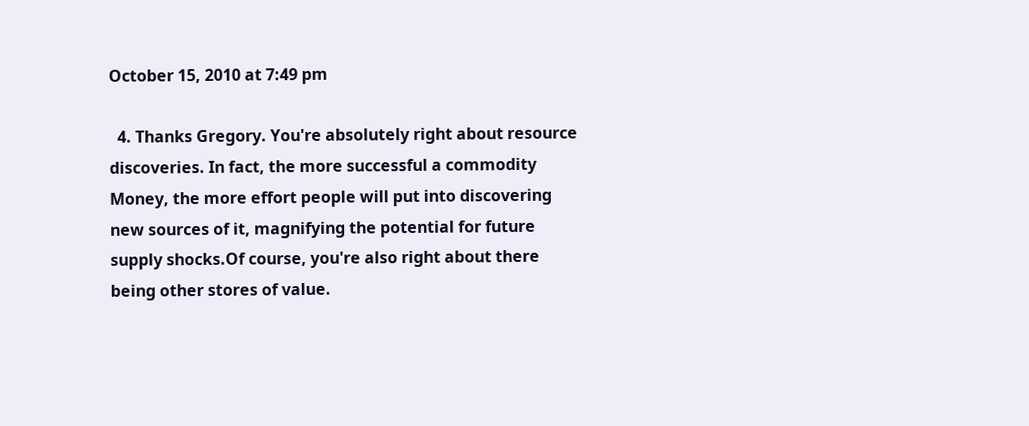October 15, 2010 at 7:49 pm

  4. Thanks Gregory. You're absolutely right about resource discoveries. In fact, the more successful a commodity Money, the more effort people will put into discovering new sources of it, magnifying the potential for future supply shocks.Of course, you're also right about there being other stores of value.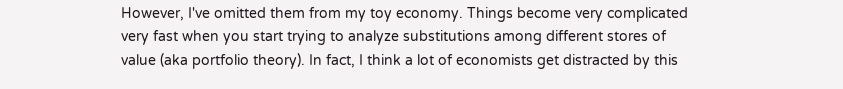However, I've omitted them from my toy economy. Things become very complicated very fast when you start trying to analyze substitutions among different stores of value (aka portfolio theory). In fact, I think a lot of economists get distracted by this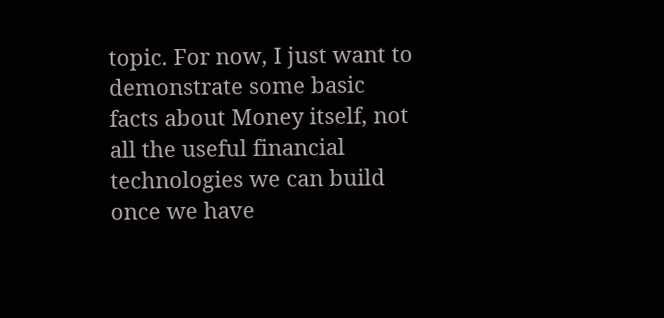topic. For now, I just want to demonstrate some basic facts about Money itself, not all the useful financial technologies we can build once we have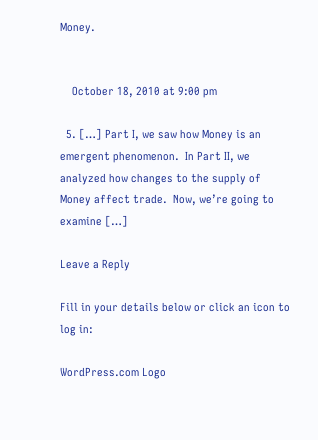Money.


    October 18, 2010 at 9:00 pm

  5. […] Part I, we saw how Money is an emergent phenomenon.  In Part II, we analyzed how changes to the supply of  Money affect trade.  Now, we’re going to examine […]

Leave a Reply

Fill in your details below or click an icon to log in:

WordPress.com Logo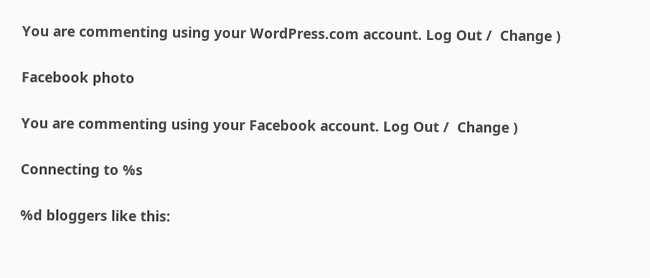You are commenting using your WordPress.com account. Log Out /  Change )

Facebook photo

You are commenting using your Facebook account. Log Out /  Change )

Connecting to %s

%d bloggers like this: